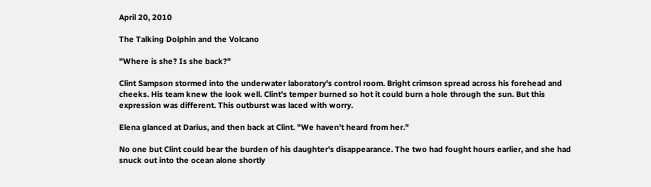April 20, 2010

The Talking Dolphin and the Volcano

"Where is she? Is she back?"

Clint Sampson stormed into the underwater laboratory's control room. Bright crimson spread across his forehead and cheeks. His team knew the look well. Clint's temper burned so hot it could burn a hole through the sun. But this expression was different. This outburst was laced with worry.

Elena glanced at Darius, and then back at Clint. "We haven't heard from her."

No one but Clint could bear the burden of his daughter's disappearance. The two had fought hours earlier, and she had snuck out into the ocean alone shortly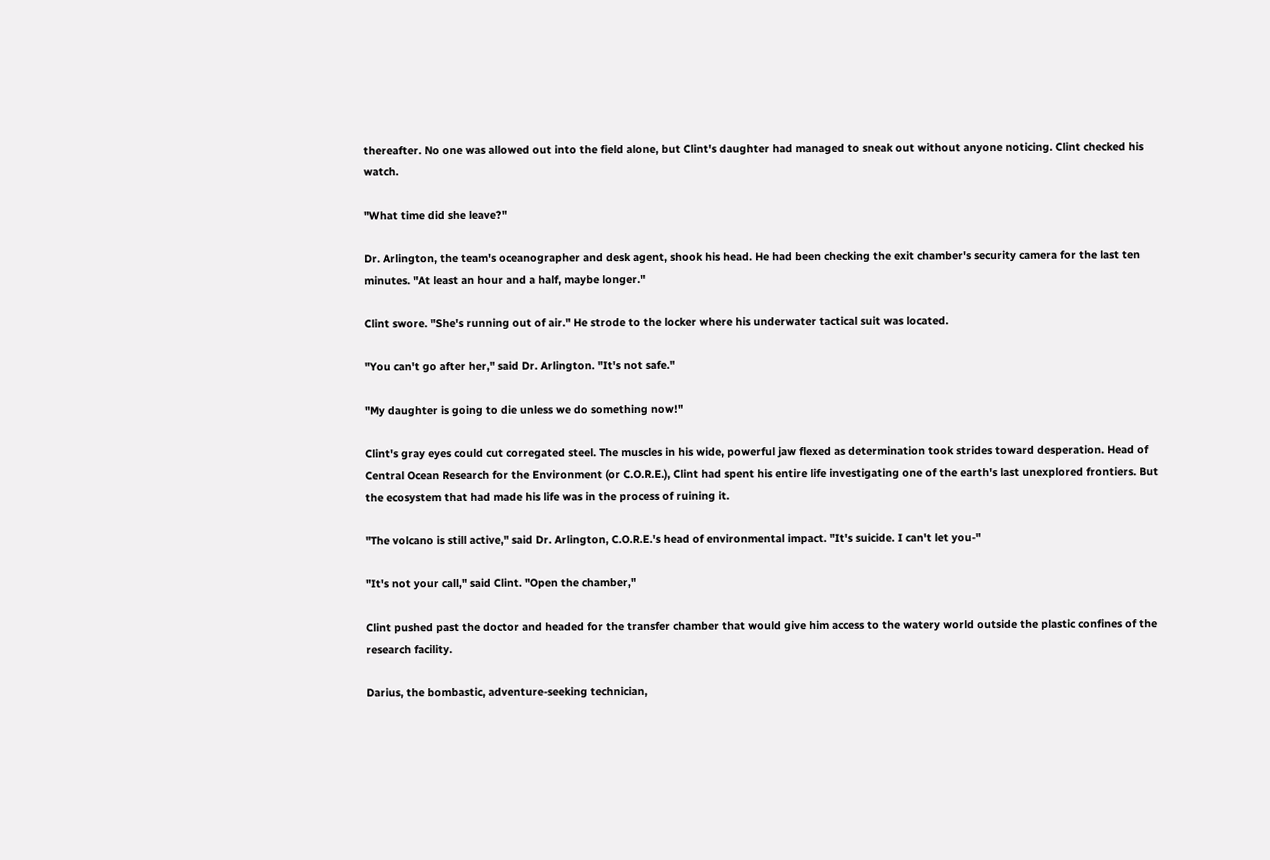thereafter. No one was allowed out into the field alone, but Clint's daughter had managed to sneak out without anyone noticing. Clint checked his watch.

"What time did she leave?"

Dr. Arlington, the team's oceanographer and desk agent, shook his head. He had been checking the exit chamber's security camera for the last ten minutes. "At least an hour and a half, maybe longer."

Clint swore. "She's running out of air." He strode to the locker where his underwater tactical suit was located.

"You can't go after her," said Dr. Arlington. "It's not safe."

"My daughter is going to die unless we do something now!"

Clint's gray eyes could cut corregated steel. The muscles in his wide, powerful jaw flexed as determination took strides toward desperation. Head of Central Ocean Research for the Environment (or C.O.R.E.), Clint had spent his entire life investigating one of the earth's last unexplored frontiers. But the ecosystem that had made his life was in the process of ruining it.

"The volcano is still active," said Dr. Arlington, C.O.R.E.'s head of environmental impact. "It's suicide. I can't let you-"

"It's not your call," said Clint. "Open the chamber,"

Clint pushed past the doctor and headed for the transfer chamber that would give him access to the watery world outside the plastic confines of the research facility.

Darius, the bombastic, adventure-seeking technician,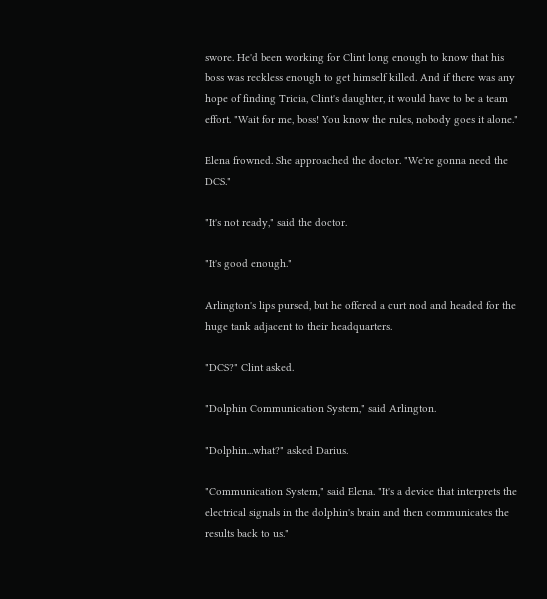swore. He'd been working for Clint long enough to know that his boss was reckless enough to get himself killed. And if there was any hope of finding Tricia, Clint's daughter, it would have to be a team effort. "Wait for me, boss! You know the rules, nobody goes it alone."

Elena frowned. She approached the doctor. "We're gonna need the DCS."

"It's not ready," said the doctor.

"It's good enough."

Arlington's lips pursed, but he offered a curt nod and headed for the huge tank adjacent to their headquarters.

"DCS?" Clint asked.

"Dolphin Communication System," said Arlington.

"Dolphin...what?" asked Darius.

"Communication System," said Elena. "It's a device that interprets the electrical signals in the dolphin's brain and then communicates the results back to us."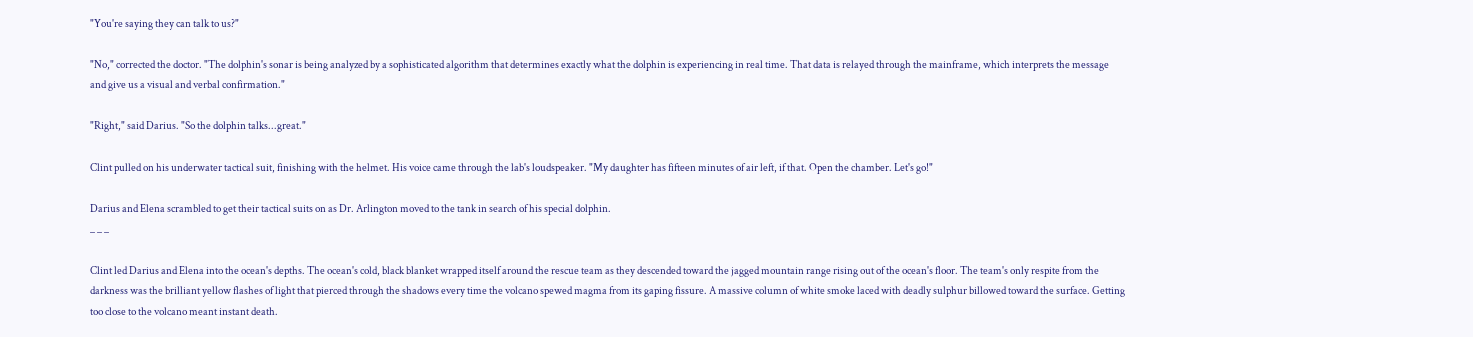"You're saying they can talk to us?"

"No," corrected the doctor. "The dolphin's sonar is being analyzed by a sophisticated algorithm that determines exactly what the dolphin is experiencing in real time. That data is relayed through the mainframe, which interprets the message and give us a visual and verbal confirmation."

"Right," said Darius. "So the dolphin talks...great."

Clint pulled on his underwater tactical suit, finishing with the helmet. His voice came through the lab's loudspeaker. "My daughter has fifteen minutes of air left, if that. Open the chamber. Let's go!"

Darius and Elena scrambled to get their tactical suits on as Dr. Arlington moved to the tank in search of his special dolphin.
_ _ _

Clint led Darius and Elena into the ocean's depths. The ocean's cold, black blanket wrapped itself around the rescue team as they descended toward the jagged mountain range rising out of the ocean's floor. The team's only respite from the darkness was the brilliant yellow flashes of light that pierced through the shadows every time the volcano spewed magma from its gaping fissure. A massive column of white smoke laced with deadly sulphur billowed toward the surface. Getting too close to the volcano meant instant death.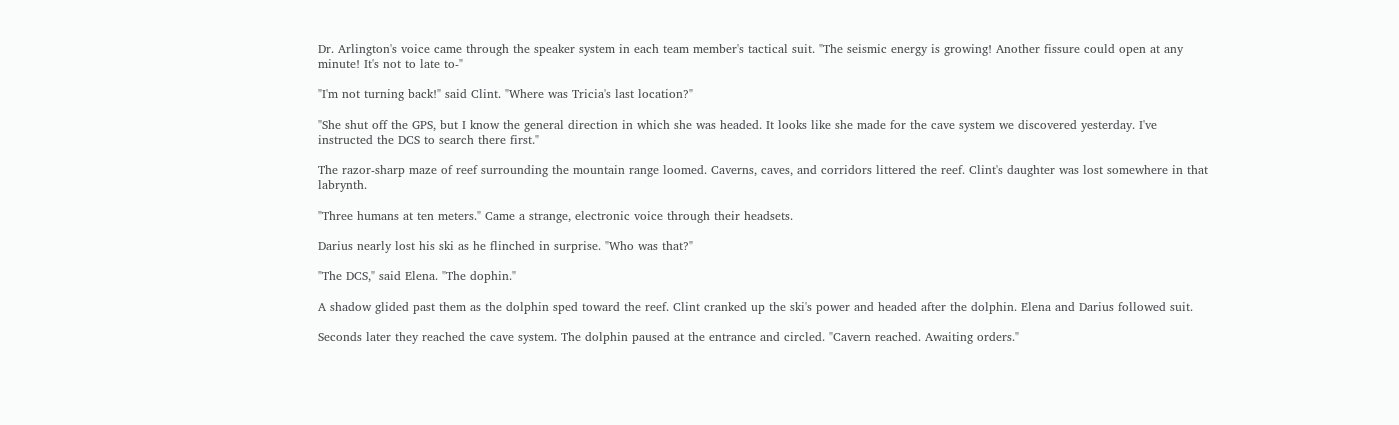Dr. Arlington's voice came through the speaker system in each team member's tactical suit. "The seismic energy is growing! Another fissure could open at any minute! It's not to late to-"

"I'm not turning back!" said Clint. "Where was Tricia's last location?"

"She shut off the GPS, but I know the general direction in which she was headed. It looks like she made for the cave system we discovered yesterday. I've instructed the DCS to search there first."

The razor-sharp maze of reef surrounding the mountain range loomed. Caverns, caves, and corridors littered the reef. Clint's daughter was lost somewhere in that labrynth.

"Three humans at ten meters." Came a strange, electronic voice through their headsets.

Darius nearly lost his ski as he flinched in surprise. "Who was that?"

"The DCS," said Elena. "The dophin."

A shadow glided past them as the dolphin sped toward the reef. Clint cranked up the ski's power and headed after the dolphin. Elena and Darius followed suit.

Seconds later they reached the cave system. The dolphin paused at the entrance and circled. "Cavern reached. Awaiting orders."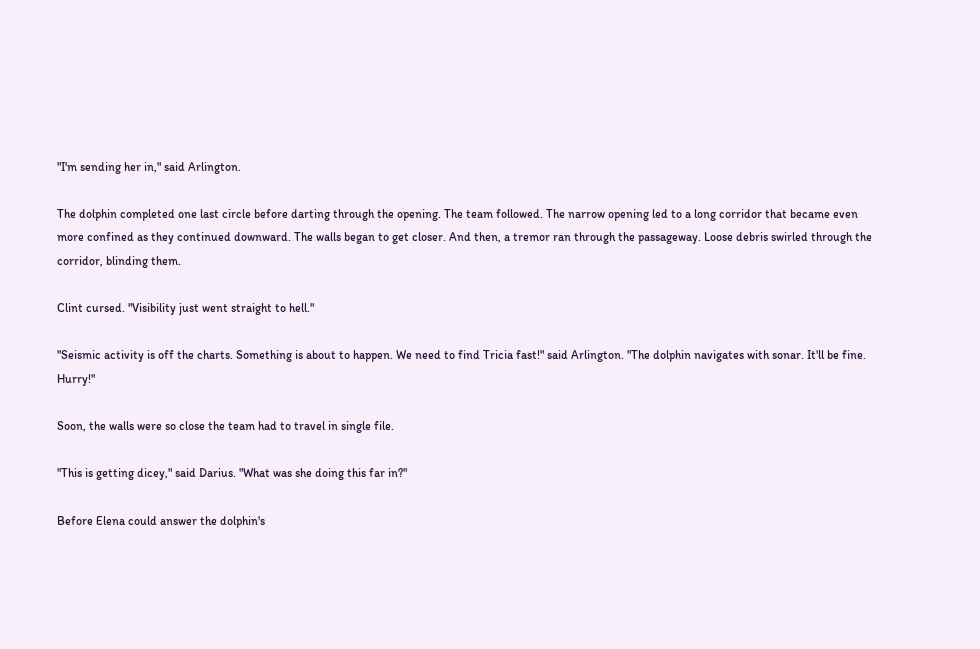"I'm sending her in," said Arlington.

The dolphin completed one last circle before darting through the opening. The team followed. The narrow opening led to a long corridor that became even more confined as they continued downward. The walls began to get closer. And then, a tremor ran through the passageway. Loose debris swirled through the corridor, blinding them.

Clint cursed. "Visibility just went straight to hell."

"Seismic activity is off the charts. Something is about to happen. We need to find Tricia fast!" said Arlington. "The dolphin navigates with sonar. It'll be fine. Hurry!"

Soon, the walls were so close the team had to travel in single file.

"This is getting dicey," said Darius. "What was she doing this far in?"

Before Elena could answer the dolphin's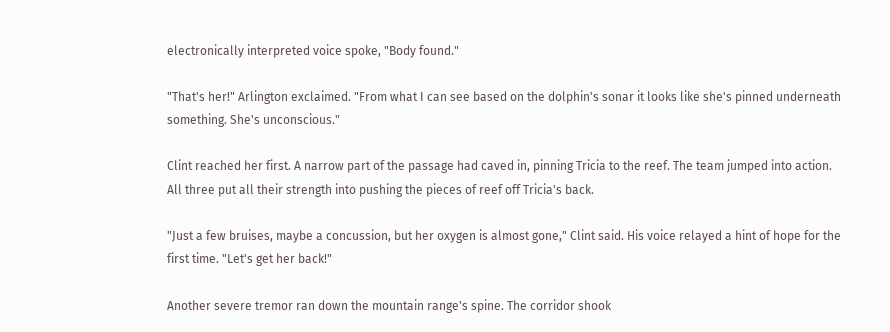electronically interpreted voice spoke, "Body found."

"That's her!" Arlington exclaimed. "From what I can see based on the dolphin's sonar it looks like she's pinned underneath something. She's unconscious."

Clint reached her first. A narrow part of the passage had caved in, pinning Tricia to the reef. The team jumped into action. All three put all their strength into pushing the pieces of reef off Tricia's back.

"Just a few bruises, maybe a concussion, but her oxygen is almost gone," Clint said. His voice relayed a hint of hope for the first time. "Let's get her back!"

Another severe tremor ran down the mountain range's spine. The corridor shook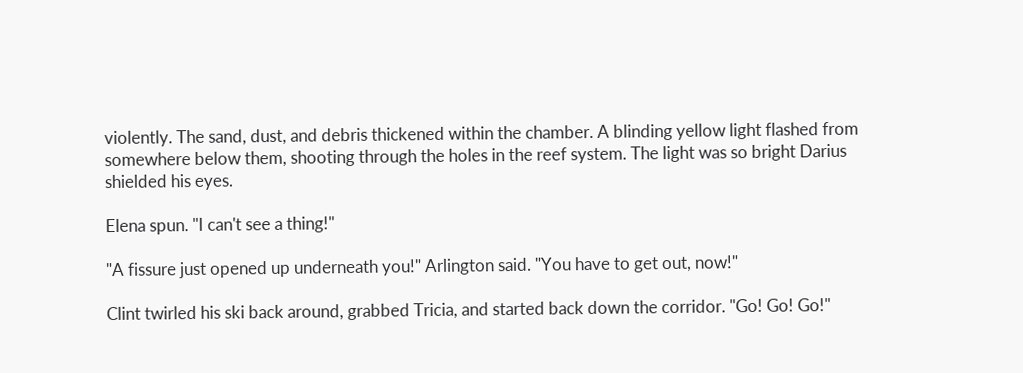violently. The sand, dust, and debris thickened within the chamber. A blinding yellow light flashed from somewhere below them, shooting through the holes in the reef system. The light was so bright Darius shielded his eyes.

Elena spun. "I can't see a thing!"

"A fissure just opened up underneath you!" Arlington said. "You have to get out, now!"

Clint twirled his ski back around, grabbed Tricia, and started back down the corridor. "Go! Go! Go!"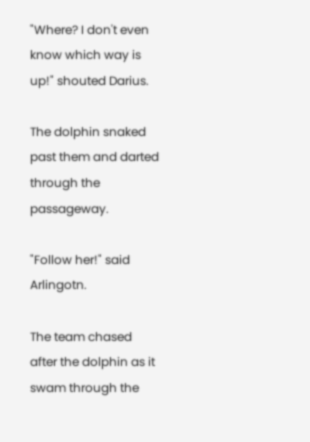"Where? I don't even know which way is up!" shouted Darius.

The dolphin snaked past them and darted through the passageway.

"Follow her!" said Arlingotn.

The team chased after the dolphin as it swam through the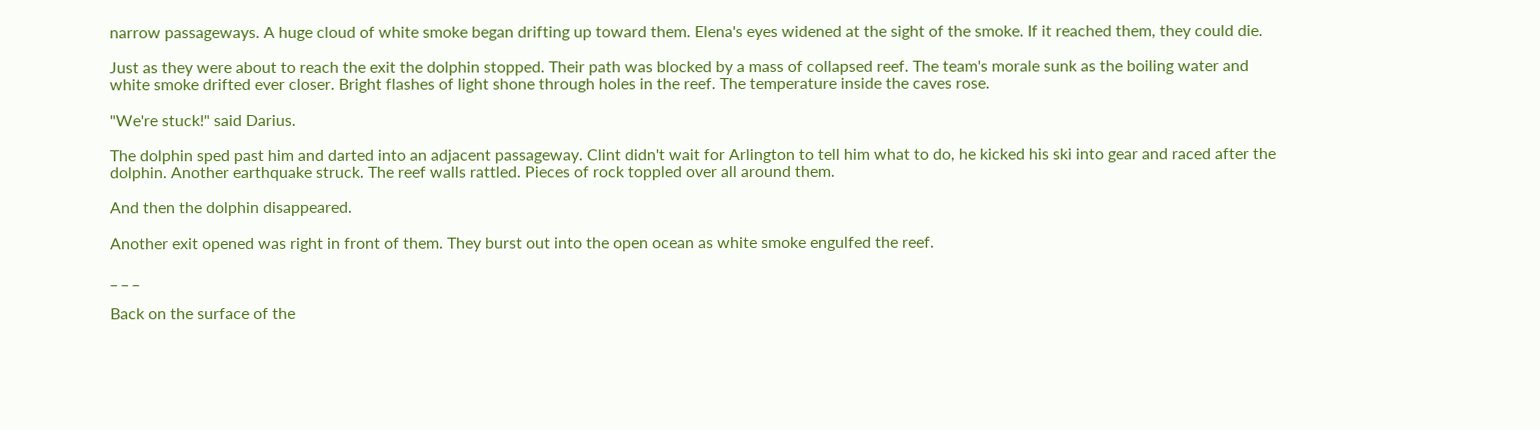narrow passageways. A huge cloud of white smoke began drifting up toward them. Elena's eyes widened at the sight of the smoke. If it reached them, they could die.

Just as they were about to reach the exit the dolphin stopped. Their path was blocked by a mass of collapsed reef. The team's morale sunk as the boiling water and white smoke drifted ever closer. Bright flashes of light shone through holes in the reef. The temperature inside the caves rose.

"We're stuck!" said Darius.

The dolphin sped past him and darted into an adjacent passageway. Clint didn't wait for Arlington to tell him what to do, he kicked his ski into gear and raced after the dolphin. Another earthquake struck. The reef walls rattled. Pieces of rock toppled over all around them.

And then the dolphin disappeared.

Another exit opened was right in front of them. They burst out into the open ocean as white smoke engulfed the reef.

_ _ _

Back on the surface of the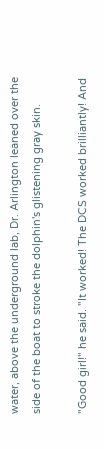water, above the underground lab, Dr. Arlington leaned over the side of the boat to stroke the dolphin's glistening gray skin.

"Good girl!" he said. "It worked! The DCS worked brilliantly! And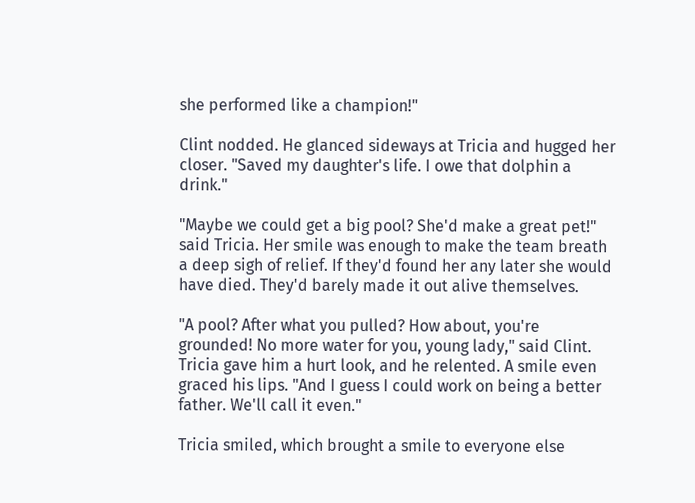she performed like a champion!"

Clint nodded. He glanced sideways at Tricia and hugged her closer. "Saved my daughter's life. I owe that dolphin a drink."

"Maybe we could get a big pool? She'd make a great pet!" said Tricia. Her smile was enough to make the team breath a deep sigh of relief. If they'd found her any later she would have died. They'd barely made it out alive themselves.

"A pool? After what you pulled? How about, you're grounded! No more water for you, young lady," said Clint. Tricia gave him a hurt look, and he relented. A smile even graced his lips. "And I guess I could work on being a better father. We'll call it even."

Tricia smiled, which brought a smile to everyone else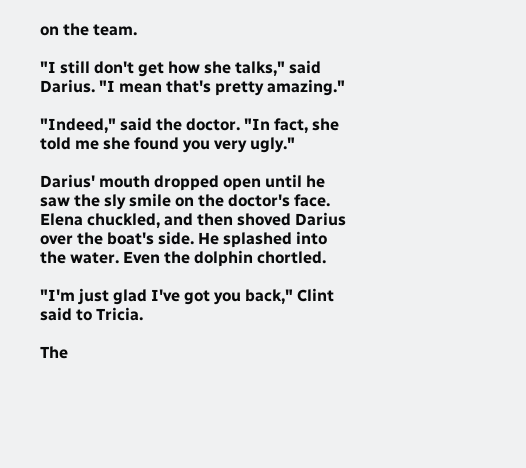on the team.

"I still don't get how she talks," said Darius. "I mean that's pretty amazing."

"Indeed," said the doctor. "In fact, she told me she found you very ugly."

Darius' mouth dropped open until he saw the sly smile on the doctor's face. Elena chuckled, and then shoved Darius over the boat's side. He splashed into the water. Even the dolphin chortled.

"I'm just glad I've got you back," Clint said to Tricia.

The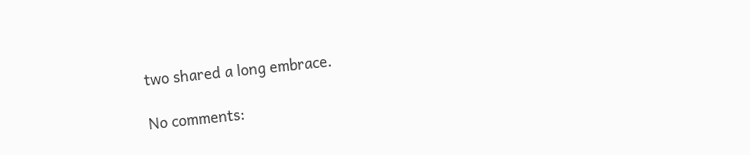two shared a long embrace.

No comments: